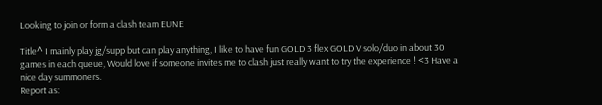Looking to join or form a clash team EUNE

Title^ I mainly play jg/supp but can play anything, I like to have fun GOLD 3 flex GOLD V solo/duo in about 30 games in each queue, Would love if someone invites me to clash just really want to try the experience ! <3 Have a nice day summoners.
Report as: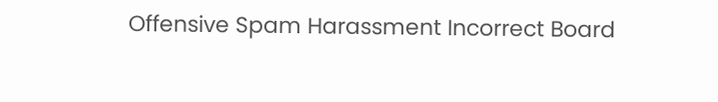Offensive Spam Harassment Incorrect Board